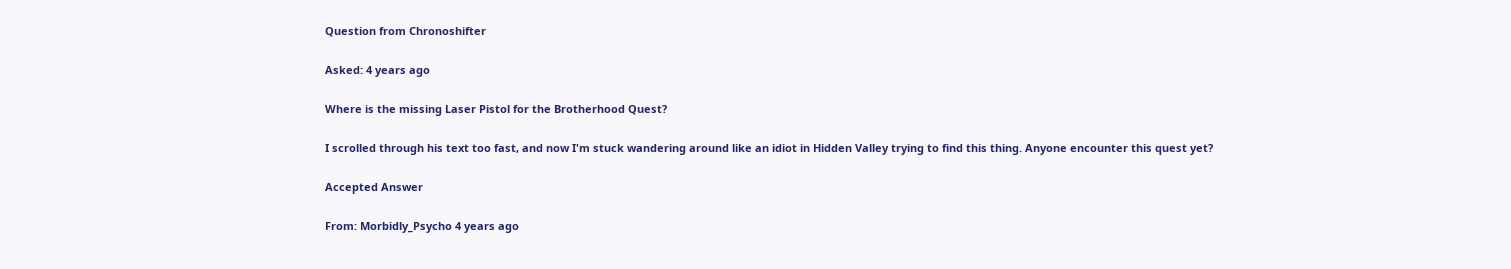Question from Chronoshifter

Asked: 4 years ago

Where is the missing Laser Pistol for the Brotherhood Quest?

I scrolled through his text too fast, and now I'm stuck wandering around like an idiot in Hidden Valley trying to find this thing. Anyone encounter this quest yet?

Accepted Answer

From: Morbidly_Psycho 4 years ago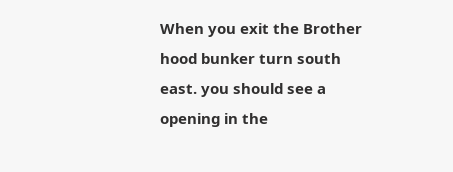When you exit the Brother hood bunker turn south east. you should see a opening in the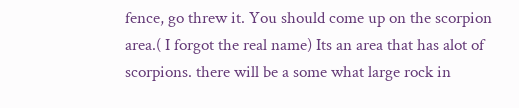fence, go threw it. You should come up on the scorpion area.( I forgot the real name) Its an area that has alot of scorpions. there will be a some what large rock in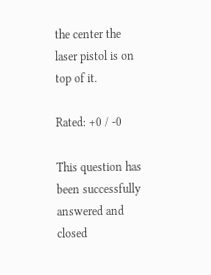the center the laser pistol is on top of it.

Rated: +0 / -0

This question has been successfully answered and closed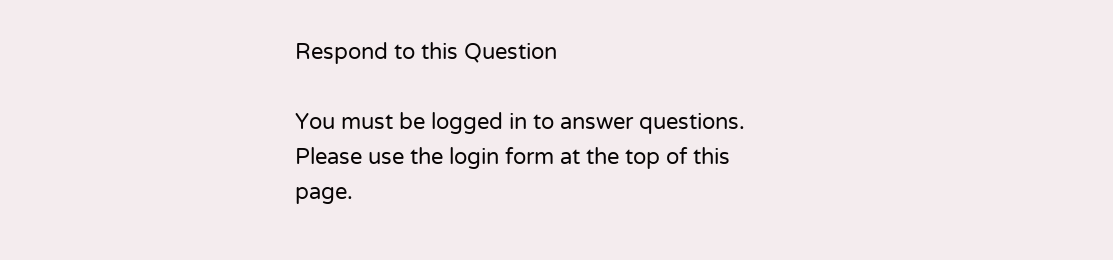Respond to this Question

You must be logged in to answer questions. Please use the login form at the top of this page.